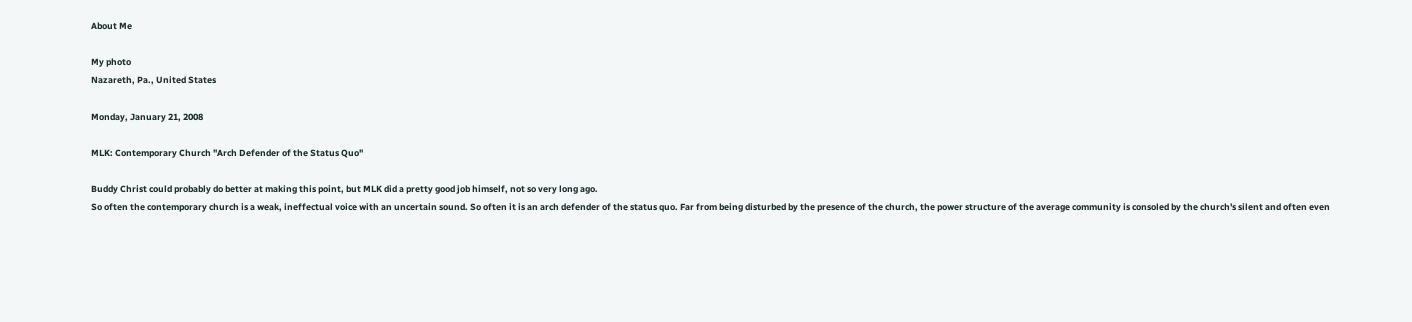About Me

My photo
Nazareth, Pa., United States

Monday, January 21, 2008

MLK: Contemporary Church "Arch Defender of the Status Quo"

Buddy Christ could probably do better at making this point, but MLK did a pretty good job himself, not so very long ago.
So often the contemporary church is a weak, ineffectual voice with an uncertain sound. So often it is an arch defender of the status quo. Far from being disturbed by the presence of the church, the power structure of the average community is consoled by the church's silent and often even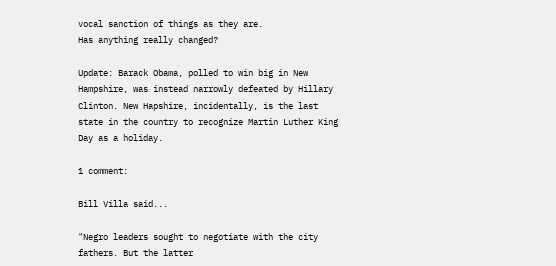vocal sanction of things as they are.
Has anything really changed?

Update: Barack Obama, polled to win big in New Hampshire, was instead narrowly defeated by Hillary Clinton. New Hapshire, incidentally, is the last state in the country to recognize Martin Luther King Day as a holiday.

1 comment:

Bill Villa said...

"Negro leaders sought to negotiate with the city fathers. But the latter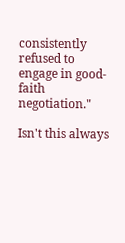consistently refused to engage in good-faith negotiation."

Isn't this always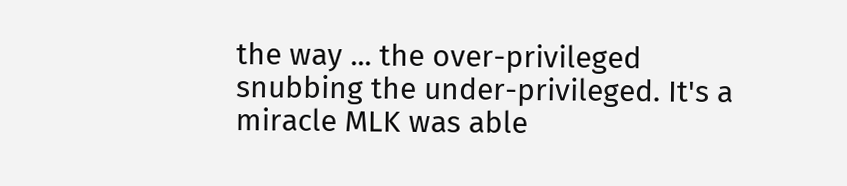the way ... the over-privileged snubbing the under-privileged. It's a miracle MLK was able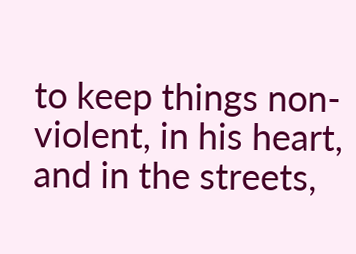to keep things non-violent, in his heart, and in the streets,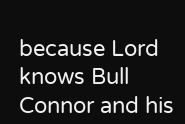because Lord knows Bull Connor and his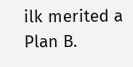ilk merited a Plan B.